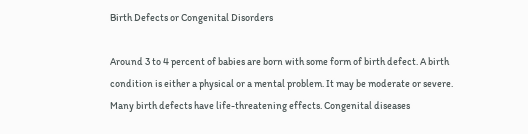Birth Defects or Congenital Disorders

Around 3 to 4 percent of babies are born with some form of birth defect. A birth condition is either a physical or a mental problem. It may be moderate or severe. Many birth defects have life-threatening effects. Congenital diseases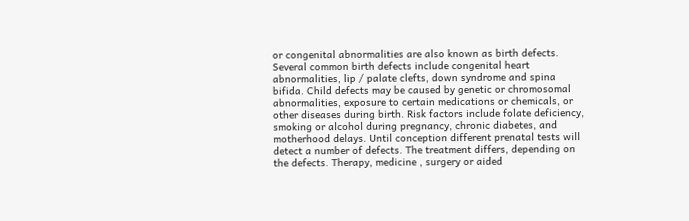or congenital abnormalities are also known as birth defects. Several common birth defects include congenital heart abnormalities, lip / palate clefts, down syndrome and spina bifida. Child defects may be caused by genetic or chromosomal abnormalities, exposure to certain medications or chemicals, or other diseases during birth. Risk factors include folate deficiency, smoking or alcohol during pregnancy, chronic diabetes, and motherhood delays. Until conception different prenatal tests will detect a number of defects. The treatment differs, depending on the defects. Therapy, medicine , surgery or aided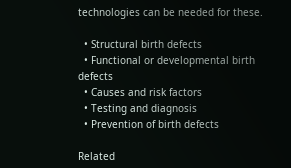technologies can be needed for these.

  • Structural birth defects
  • Functional or developmental birth defects
  • Causes and risk factors
  • Testing and diagnosis
  • Prevention of birth defects

Related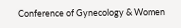Conference of Gynecology & Women